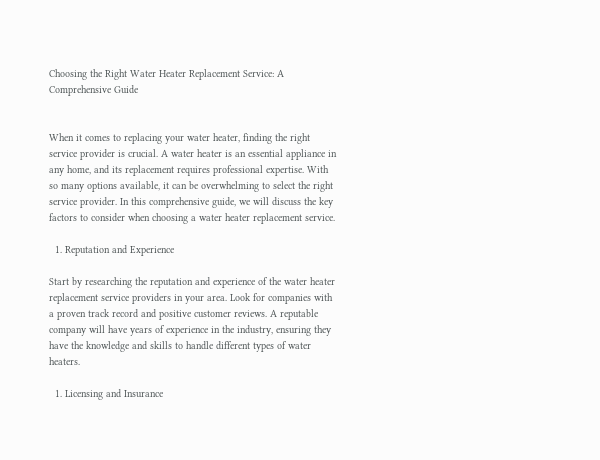Choosing the Right Water Heater Replacement Service: A Comprehensive Guide


When it comes to replacing your water heater, finding the right service provider is crucial. A water heater is an essential appliance in any home, and its replacement requires professional expertise. With so many options available, it can be overwhelming to select the right service provider. In this comprehensive guide, we will discuss the key factors to consider when choosing a water heater replacement service.

  1. Reputation and Experience

Start by researching the reputation and experience of the water heater replacement service providers in your area. Look for companies with a proven track record and positive customer reviews. A reputable company will have years of experience in the industry, ensuring they have the knowledge and skills to handle different types of water heaters.

  1. Licensing and Insurance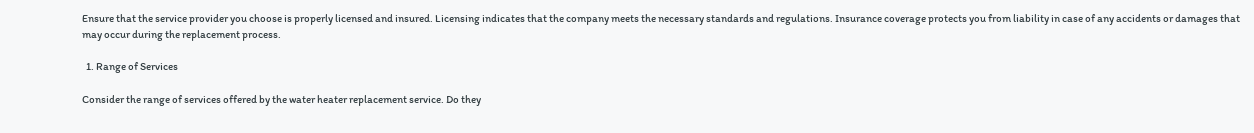Ensure that the service provider you choose is properly licensed and insured. Licensing indicates that the company meets the necessary standards and regulations. Insurance coverage protects you from liability in case of any accidents or damages that may occur during the replacement process.

  1. Range of Services

Consider the range of services offered by the water heater replacement service. Do they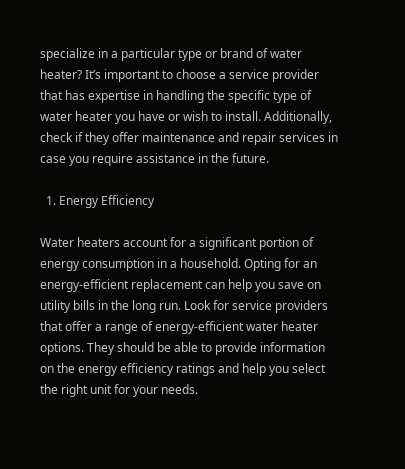specialize in a particular type or brand of water heater? It’s important to choose a service provider that has expertise in handling the specific type of water heater you have or wish to install. Additionally, check if they offer maintenance and repair services in case you require assistance in the future.

  1. Energy Efficiency

Water heaters account for a significant portion of energy consumption in a household. Opting for an energy-efficient replacement can help you save on utility bills in the long run. Look for service providers that offer a range of energy-efficient water heater options. They should be able to provide information on the energy efficiency ratings and help you select the right unit for your needs.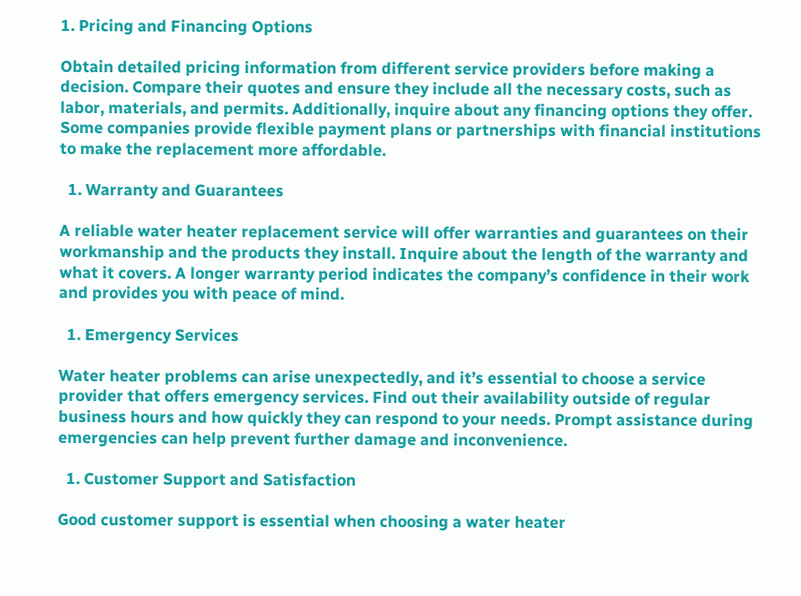1. Pricing and Financing Options

Obtain detailed pricing information from different service providers before making a decision. Compare their quotes and ensure they include all the necessary costs, such as labor, materials, and permits. Additionally, inquire about any financing options they offer. Some companies provide flexible payment plans or partnerships with financial institutions to make the replacement more affordable.

  1. Warranty and Guarantees

A reliable water heater replacement service will offer warranties and guarantees on their workmanship and the products they install. Inquire about the length of the warranty and what it covers. A longer warranty period indicates the company’s confidence in their work and provides you with peace of mind.

  1. Emergency Services

Water heater problems can arise unexpectedly, and it’s essential to choose a service provider that offers emergency services. Find out their availability outside of regular business hours and how quickly they can respond to your needs. Prompt assistance during emergencies can help prevent further damage and inconvenience.

  1. Customer Support and Satisfaction

Good customer support is essential when choosing a water heater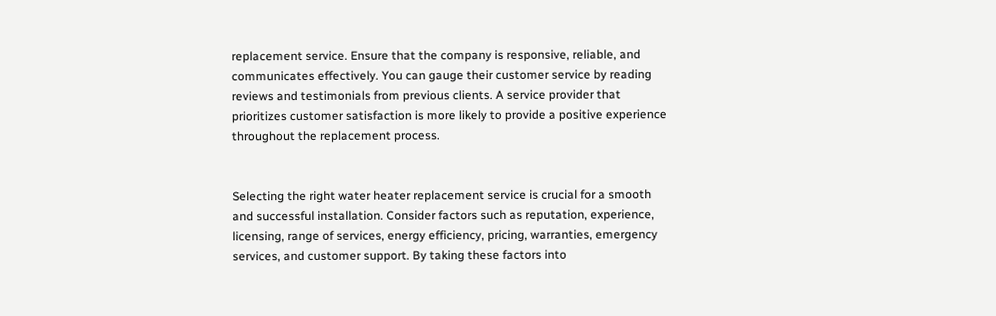replacement service. Ensure that the company is responsive, reliable, and communicates effectively. You can gauge their customer service by reading reviews and testimonials from previous clients. A service provider that prioritizes customer satisfaction is more likely to provide a positive experience throughout the replacement process.


Selecting the right water heater replacement service is crucial for a smooth and successful installation. Consider factors such as reputation, experience, licensing, range of services, energy efficiency, pricing, warranties, emergency services, and customer support. By taking these factors into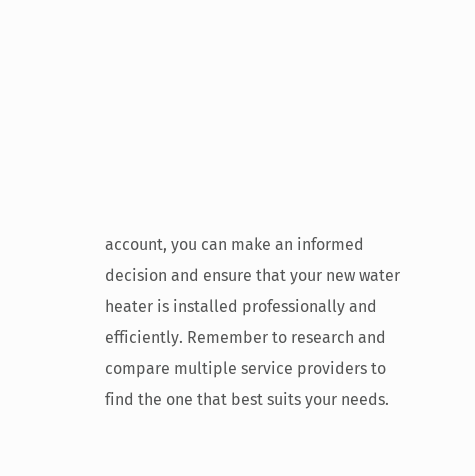account, you can make an informed decision and ensure that your new water heater is installed professionally and efficiently. Remember to research and compare multiple service providers to find the one that best suits your needs.